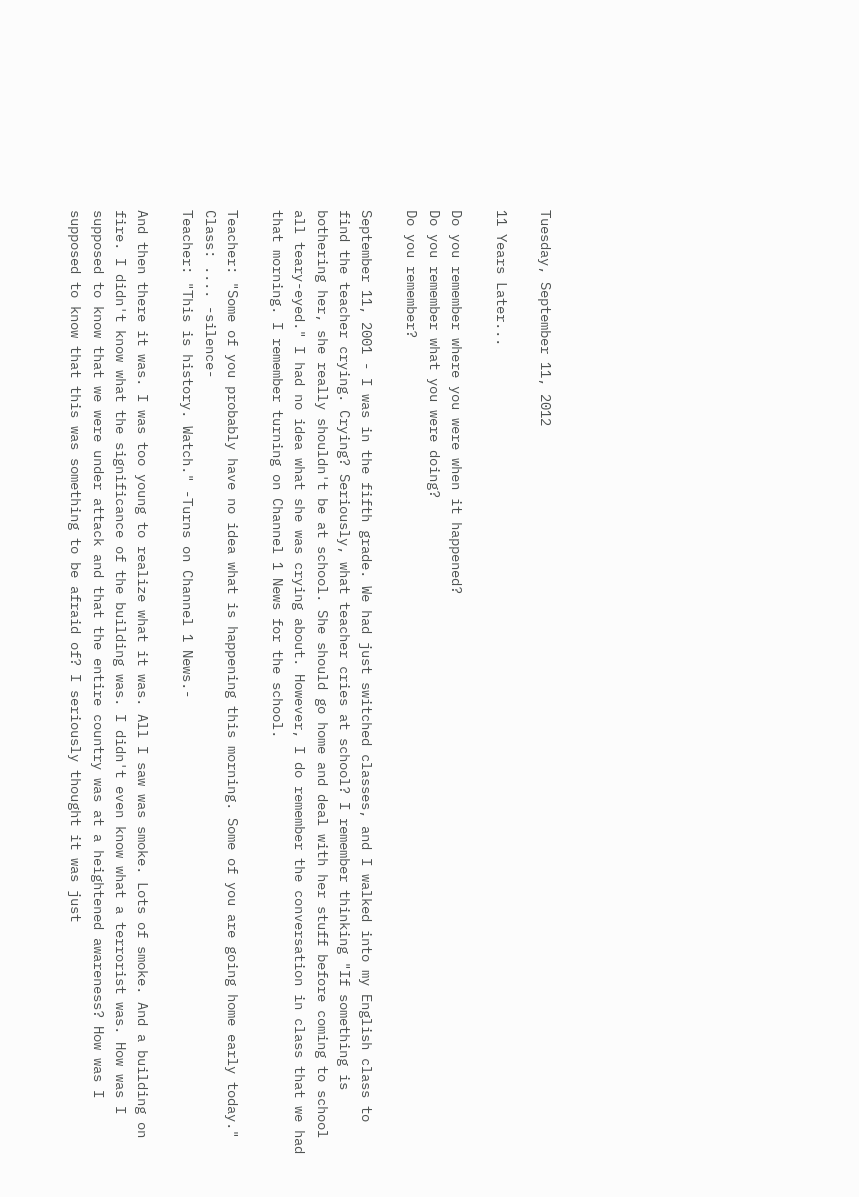Tuesday, September 11, 2012

11 Years Later...

Do you remember where you were when it happened?
Do you remember what you were doing?
Do you remember?

September 11, 2001 - I was in the fifth grade. We had just switched classes, and I walked into my English class to find the teacher crying. Crying? Seriously, what teacher cries at school? I remember thinking "If something is bothering her, she really shouldn't be at school. She should go home and deal with her stuff before coming to school all teary-eyed." I had no idea what she was crying about. However, I do remember the conversation in class that we had that morning. I remember turning on Channel 1 News for the school.

Teacher: "Some of you probably have no idea what is happening this morning. Some of you are going home early today."
Class: .... -silence-
Teacher: "This is history. Watch." -Turns on Channel 1 News.-

And then there it was. I was too young to realize what it was. All I saw was smoke. Lots of smoke. And a building on fire. I didn't know what the significance of the building was. I didn't even know what a terrorist was. How was I supposed to know that we were under attack and that the entire country was at a heightened awareness? How was I supposed to know that this was something to be afraid of? I seriously thought it was just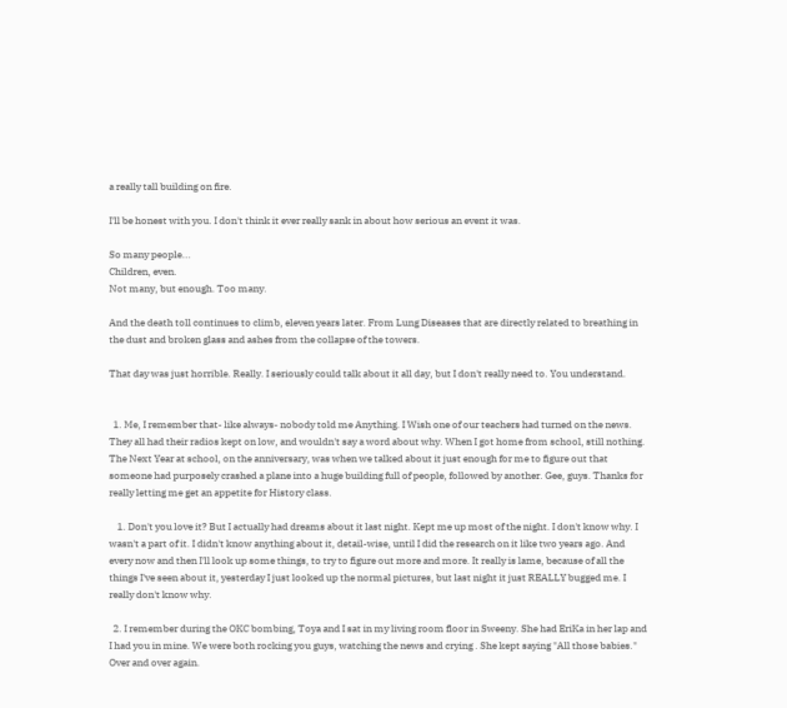a really tall building on fire.

I'll be honest with you. I don't think it ever really sank in about how serious an event it was.

So many people...
Children, even.
Not many, but enough. Too many.

And the death toll continues to climb, eleven years later. From Lung Diseases that are directly related to breathing in the dust and broken glass and ashes from the collapse of the towers.

That day was just horrible. Really. I seriously could talk about it all day, but I don't really need to. You understand.


  1. Me, I remember that- like always- nobody told me Anything. I Wish one of our teachers had turned on the news. They all had their radios kept on low, and wouldn't say a word about why. When I got home from school, still nothing. The Next Year at school, on the anniversary, was when we talked about it just enough for me to figure out that someone had purposely crashed a plane into a huge building full of people, followed by another. Gee, guys. Thanks for really letting me get an appetite for History class.

    1. Don't you love it? But I actually had dreams about it last night. Kept me up most of the night. I don't know why. I wasn't a part of it. I didn't know anything about it, detail-wise, until I did the research on it like two years ago. And every now and then I'll look up some things, to try to figure out more and more. It really is lame, because of all the things I've seen about it, yesterday I just looked up the normal pictures, but last night it just REALLY bugged me. I really don't know why.

  2. I remember during the OKC bombing, Toya and I sat in my living room floor in Sweeny. She had EriKa in her lap and I had you in mine. We were both rocking you guys, watching the news and crying . She kept saying "All those babies." Over and over again.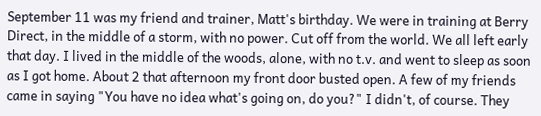September 11 was my friend and trainer, Matt's birthday. We were in training at Berry Direct, in the middle of a storm, with no power. Cut off from the world. We all left early that day. I lived in the middle of the woods, alone, with no t.v. and went to sleep as soon as I got home. About 2 that afternoon my front door busted open. A few of my friends came in saying "You have no idea what's going on, do you?" I didn't, of course. They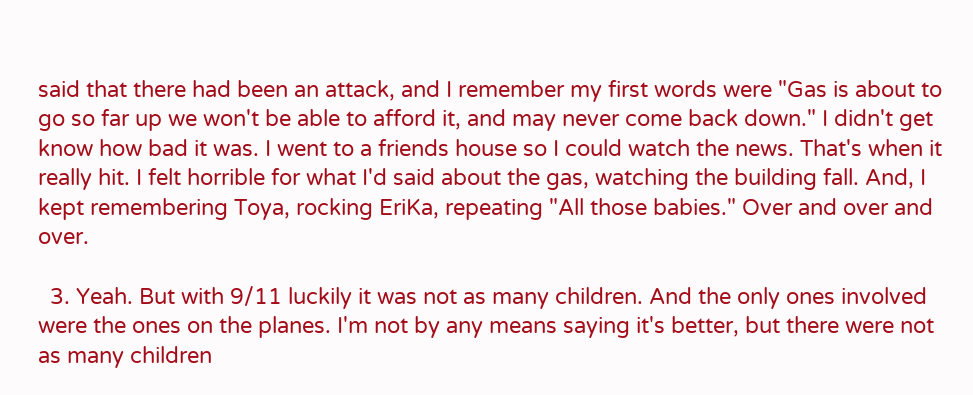said that there had been an attack, and I remember my first words were "Gas is about to go so far up we won't be able to afford it, and may never come back down." I didn't get know how bad it was. I went to a friends house so I could watch the news. That's when it really hit. I felt horrible for what I'd said about the gas, watching the building fall. And, I kept remembering Toya, rocking EriKa, repeating "All those babies." Over and over and over.

  3. Yeah. But with 9/11 luckily it was not as many children. And the only ones involved were the ones on the planes. I'm not by any means saying it's better, but there were not as many children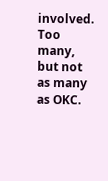involved. Too many, but not as many as OKC.